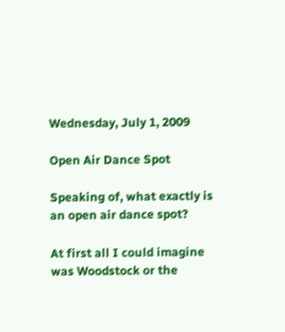Wednesday, July 1, 2009

Open Air Dance Spot

Speaking of, what exactly is an open air dance spot?

At first all I could imagine was Woodstock or the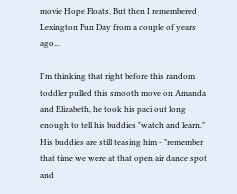movie Hope Floats. But then I remembered Lexington Fun Day from a couple of years ago...

I'm thinking that right before this random toddler pulled this smooth move on Amanda and Elizabeth, he took his paci out long enough to tell his buddies "watch and learn." His buddies are still teasing him - "remember that time we were at that open air dance spot and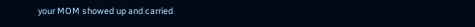your MOM showed up and carried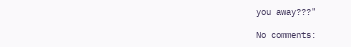you away???"

No comments: